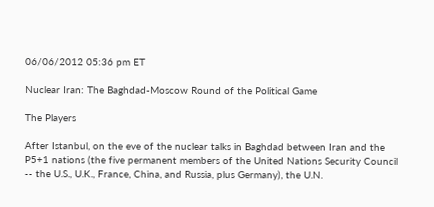06/06/2012 05:36 pm ET

Nuclear Iran: The Baghdad-Moscow Round of the Political Game

The Players

After Istanbul, on the eve of the nuclear talks in Baghdad between Iran and the P5+1 nations (the five permanent members of the United Nations Security Council -- the U.S., U.K., France, China, and Russia, plus Germany), the U.N.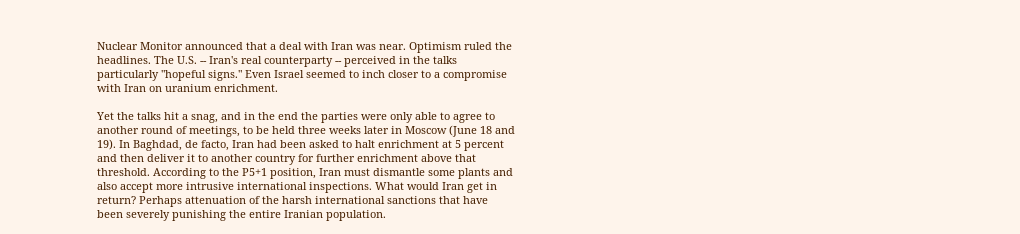Nuclear Monitor announced that a deal with Iran was near. Optimism ruled the headlines. The U.S. -- Iran's real counterparty -- perceived in the talks particularly "hopeful signs." Even Israel seemed to inch closer to a compromise with Iran on uranium enrichment.

Yet the talks hit a snag, and in the end the parties were only able to agree to another round of meetings, to be held three weeks later in Moscow (June 18 and 19). In Baghdad, de facto, Iran had been asked to halt enrichment at 5 percent and then deliver it to another country for further enrichment above that threshold. According to the P5+1 position, Iran must dismantle some plants and also accept more intrusive international inspections. What would Iran get in return? Perhaps attenuation of the harsh international sanctions that have been severely punishing the entire Iranian population.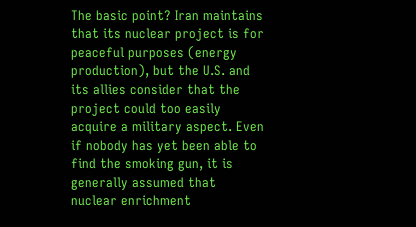The basic point? Iran maintains that its nuclear project is for peaceful purposes (energy production), but the U.S. and its allies consider that the project could too easily acquire a military aspect. Even if nobody has yet been able to find the smoking gun, it is generally assumed that nuclear enrichment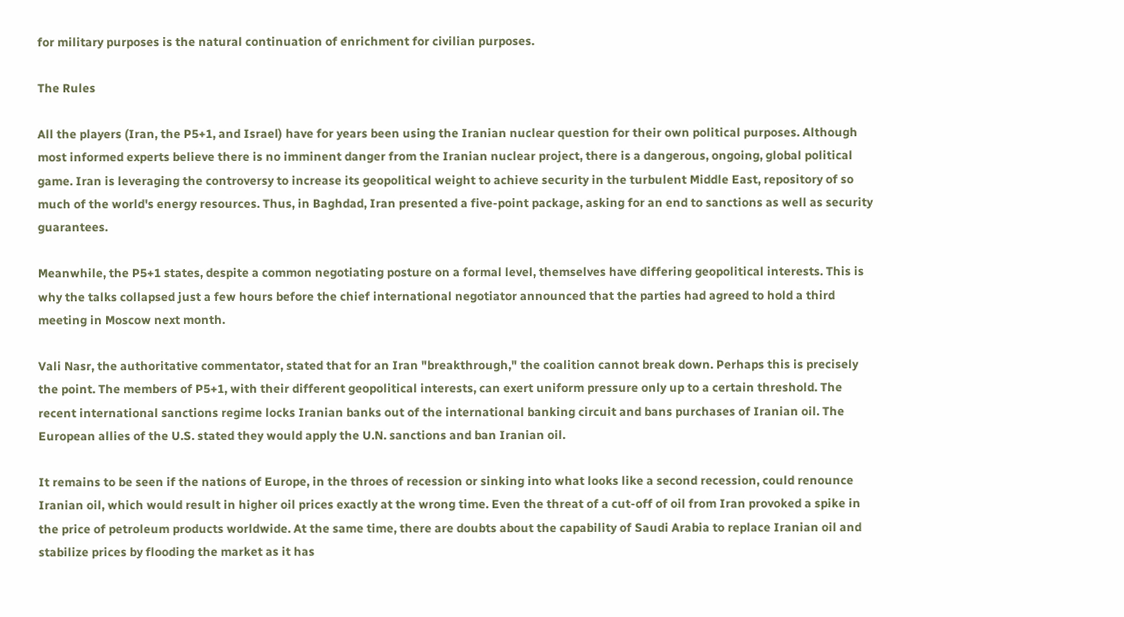for military purposes is the natural continuation of enrichment for civilian purposes.

The Rules

All the players (Iran, the P5+1, and Israel) have for years been using the Iranian nuclear question for their own political purposes. Although most informed experts believe there is no imminent danger from the Iranian nuclear project, there is a dangerous, ongoing, global political game. Iran is leveraging the controversy to increase its geopolitical weight to achieve security in the turbulent Middle East, repository of so much of the world's energy resources. Thus, in Baghdad, Iran presented a five-point package, asking for an end to sanctions as well as security guarantees.

Meanwhile, the P5+1 states, despite a common negotiating posture on a formal level, themselves have differing geopolitical interests. This is why the talks collapsed just a few hours before the chief international negotiator announced that the parties had agreed to hold a third meeting in Moscow next month.

Vali Nasr, the authoritative commentator, stated that for an Iran "breakthrough," the coalition cannot break down. Perhaps this is precisely the point. The members of P5+1, with their different geopolitical interests, can exert uniform pressure only up to a certain threshold. The recent international sanctions regime locks Iranian banks out of the international banking circuit and bans purchases of Iranian oil. The European allies of the U.S. stated they would apply the U.N. sanctions and ban Iranian oil.

It remains to be seen if the nations of Europe, in the throes of recession or sinking into what looks like a second recession, could renounce Iranian oil, which would result in higher oil prices exactly at the wrong time. Even the threat of a cut-off of oil from Iran provoked a spike in the price of petroleum products worldwide. At the same time, there are doubts about the capability of Saudi Arabia to replace Iranian oil and stabilize prices by flooding the market as it has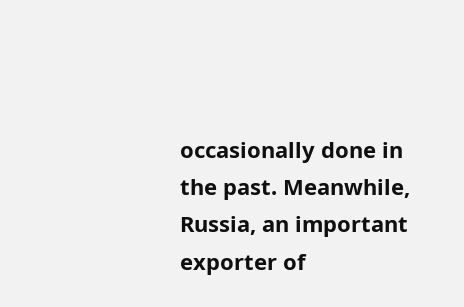occasionally done in the past. Meanwhile, Russia, an important exporter of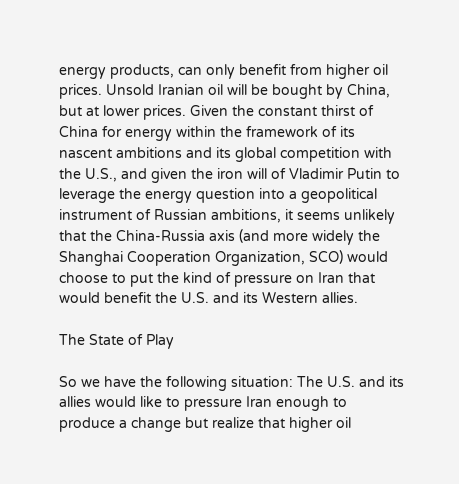energy products, can only benefit from higher oil prices. Unsold Iranian oil will be bought by China, but at lower prices. Given the constant thirst of China for energy within the framework of its nascent ambitions and its global competition with the U.S., and given the iron will of Vladimir Putin to leverage the energy question into a geopolitical instrument of Russian ambitions, it seems unlikely that the China-Russia axis (and more widely the Shanghai Cooperation Organization, SCO) would choose to put the kind of pressure on Iran that would benefit the U.S. and its Western allies.

The State of Play

So we have the following situation: The U.S. and its allies would like to pressure Iran enough to produce a change but realize that higher oil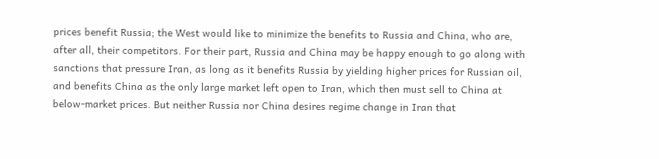prices benefit Russia; the West would like to minimize the benefits to Russia and China, who are, after all, their competitors. For their part, Russia and China may be happy enough to go along with sanctions that pressure Iran, as long as it benefits Russia by yielding higher prices for Russian oil, and benefits China as the only large market left open to Iran, which then must sell to China at below-market prices. But neither Russia nor China desires regime change in Iran that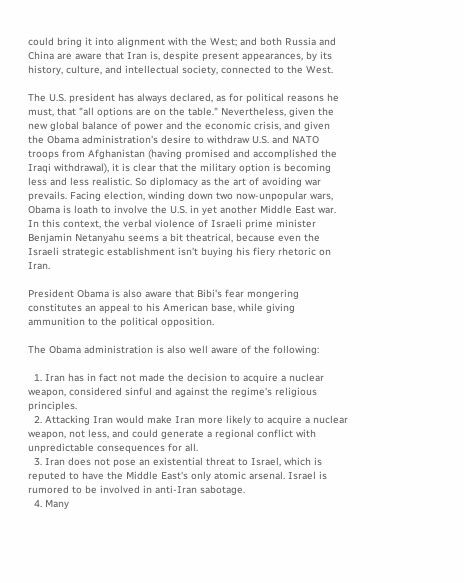could bring it into alignment with the West; and both Russia and China are aware that Iran is, despite present appearances, by its history, culture, and intellectual society, connected to the West.

The U.S. president has always declared, as for political reasons he must, that "all options are on the table." Nevertheless, given the new global balance of power and the economic crisis, and given the Obama administration's desire to withdraw U.S. and NATO troops from Afghanistan (having promised and accomplished the Iraqi withdrawal), it is clear that the military option is becoming less and less realistic. So diplomacy as the art of avoiding war prevails. Facing election, winding down two now-unpopular wars, Obama is loath to involve the U.S. in yet another Middle East war. In this context, the verbal violence of Israeli prime minister Benjamin Netanyahu seems a bit theatrical, because even the Israeli strategic establishment isn't buying his fiery rhetoric on Iran.

President Obama is also aware that Bibi's fear mongering constitutes an appeal to his American base, while giving ammunition to the political opposition.

The Obama administration is also well aware of the following:

  1. Iran has in fact not made the decision to acquire a nuclear weapon, considered sinful and against the regime's religious principles.
  2. Attacking Iran would make Iran more likely to acquire a nuclear weapon, not less, and could generate a regional conflict with unpredictable consequences for all.
  3. Iran does not pose an existential threat to Israel, which is reputed to have the Middle East's only atomic arsenal. Israel is rumored to be involved in anti-Iran sabotage.
  4. Many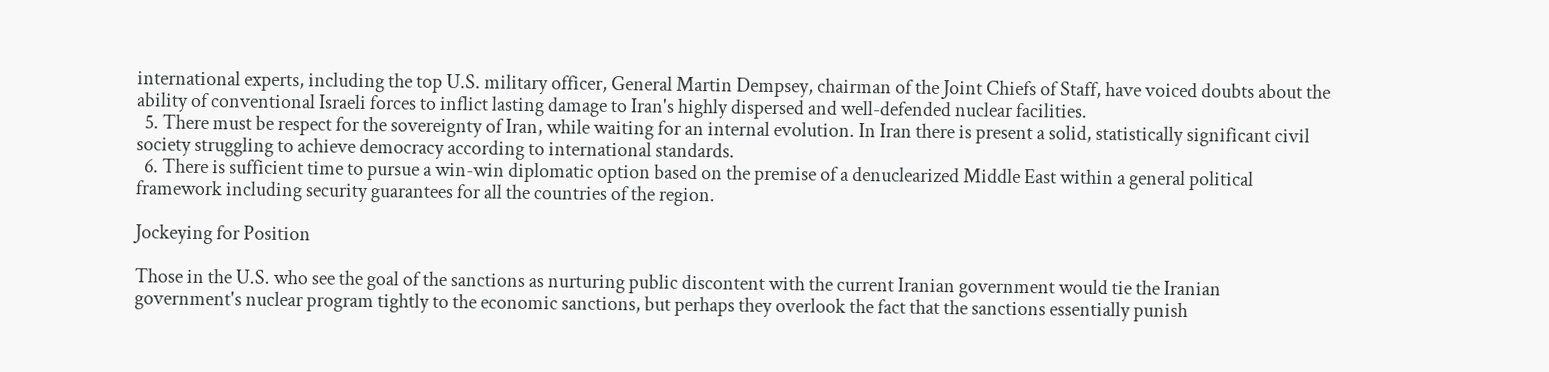international experts, including the top U.S. military officer, General Martin Dempsey, chairman of the Joint Chiefs of Staff, have voiced doubts about the ability of conventional Israeli forces to inflict lasting damage to Iran's highly dispersed and well-defended nuclear facilities.
  5. There must be respect for the sovereignty of Iran, while waiting for an internal evolution. In Iran there is present a solid, statistically significant civil society struggling to achieve democracy according to international standards.
  6. There is sufficient time to pursue a win-win diplomatic option based on the premise of a denuclearized Middle East within a general political framework including security guarantees for all the countries of the region.

Jockeying for Position

Those in the U.S. who see the goal of the sanctions as nurturing public discontent with the current Iranian government would tie the Iranian government's nuclear program tightly to the economic sanctions, but perhaps they overlook the fact that the sanctions essentially punish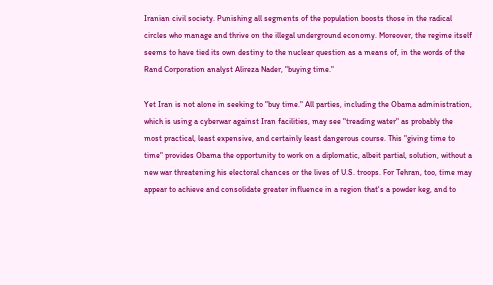Iranian civil society. Punishing all segments of the population boosts those in the radical circles who manage and thrive on the illegal underground economy. Moreover, the regime itself seems to have tied its own destiny to the nuclear question as a means of, in the words of the Rand Corporation analyst Alireza Nader, "buying time."

Yet Iran is not alone in seeking to "buy time." All parties, including the Obama administration, which is using a cyberwar against Iran facilities, may see "treading water" as probably the most practical, least expensive, and certainly least dangerous course. This "giving time to time" provides Obama the opportunity to work on a diplomatic, albeit partial, solution, without a new war threatening his electoral chances or the lives of U.S. troops. For Tehran, too, time may appear to achieve and consolidate greater influence in a region that's a powder keg, and to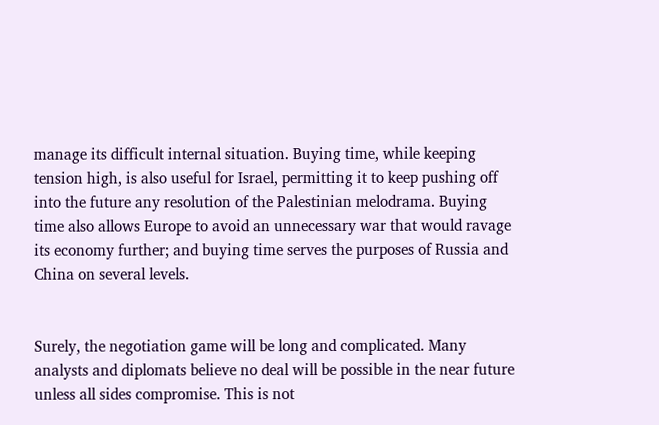manage its difficult internal situation. Buying time, while keeping tension high, is also useful for Israel, permitting it to keep pushing off into the future any resolution of the Palestinian melodrama. Buying time also allows Europe to avoid an unnecessary war that would ravage its economy further; and buying time serves the purposes of Russia and China on several levels.


Surely, the negotiation game will be long and complicated. Many analysts and diplomats believe no deal will be possible in the near future unless all sides compromise. This is not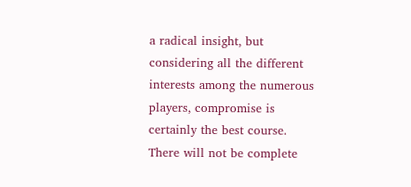a radical insight, but considering all the different interests among the numerous players, compromise is certainly the best course. There will not be complete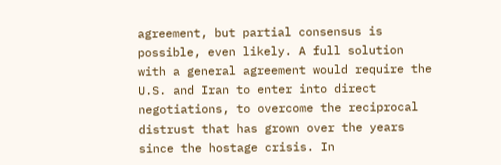agreement, but partial consensus is possible, even likely. A full solution with a general agreement would require the U.S. and Iran to enter into direct negotiations, to overcome the reciprocal distrust that has grown over the years since the hostage crisis. In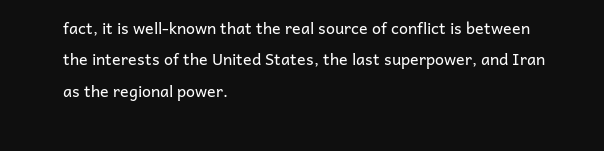fact, it is well-known that the real source of conflict is between the interests of the United States, the last superpower, and Iran as the regional power.